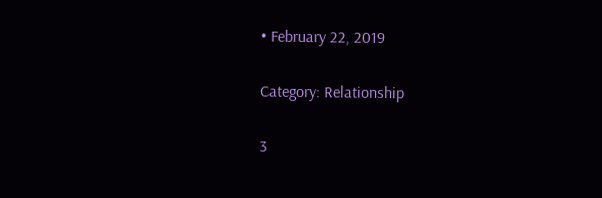• February 22, 2019

Category: Relationship

3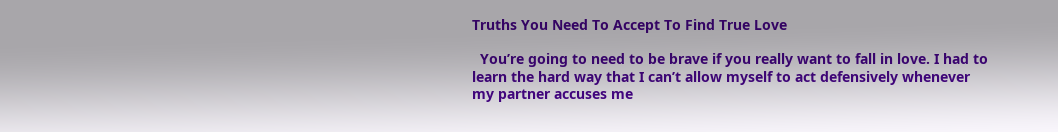Truths You Need To Accept To Find True Love

  You’re going to need to be brave if you really want to fall in love. I had to learn the hard way that I can’t allow myself to act defensively whenever my partner accuses me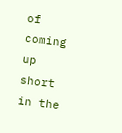of coming up short in the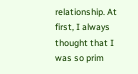relationship. At first, I always thought that I was so prim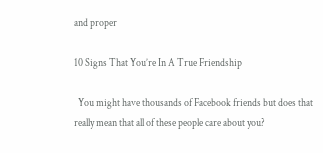and proper

10 Signs That You’re In A True Friendship

  You might have thousands of Facebook friends but does that really mean that all of these people care about you?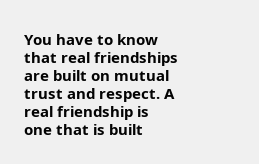You have to know that real friendships are built on mutual trust and respect. A real friendship is one that is built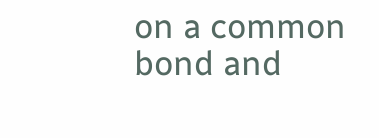on a common bond and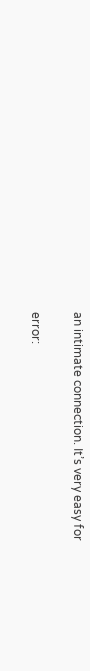an intimate connection. It’s very easy for

error: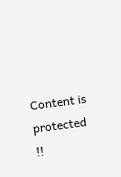Content is protected !!